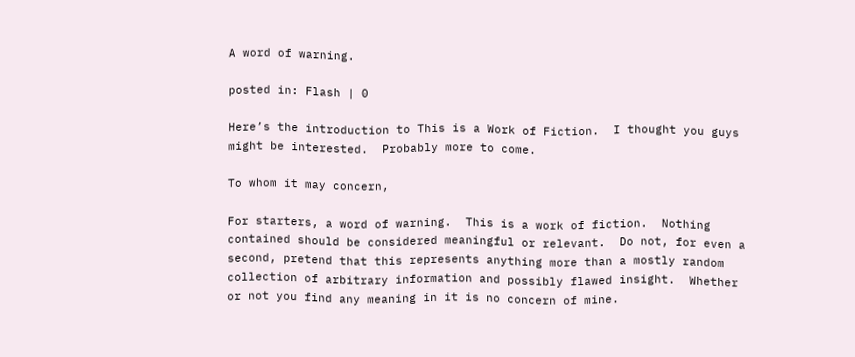A word of warning.

posted in: Flash | 0

Here’s the introduction to This is a Work of Fiction.  I thought you guys might be interested.  Probably more to come.

To whom it may concern,

For starters, a word of warning.  This is a work of fiction.  Nothing contained should be considered meaningful or relevant.  Do not, for even a second, pretend that this represents anything more than a mostly random collection of arbitrary information and possibly flawed insight.  Whether or not you find any meaning in it is no concern of mine.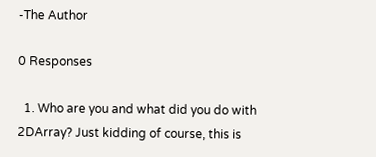-The Author

0 Responses

  1. Who are you and what did you do with 2DArray? Just kidding of course, this is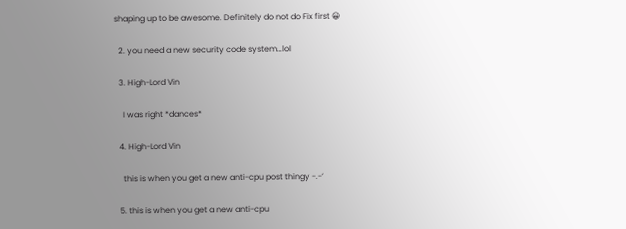shaping up to be awesome. Definitely do not do Fix first 😀

  2. you need a new security code system…lol

  3. High-Lord Vin

    I was right *dances*

  4. High-Lord Vin

    this is when you get a new anti-cpu post thingy -.-‘

  5. this is when you get a new anti-cpu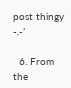post thingy -.-’

  6. From the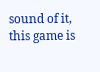sound of it, this game is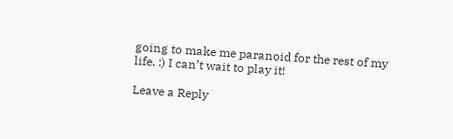going to make me paranoid for the rest of my life. :) I can’t wait to play it!

Leave a Reply